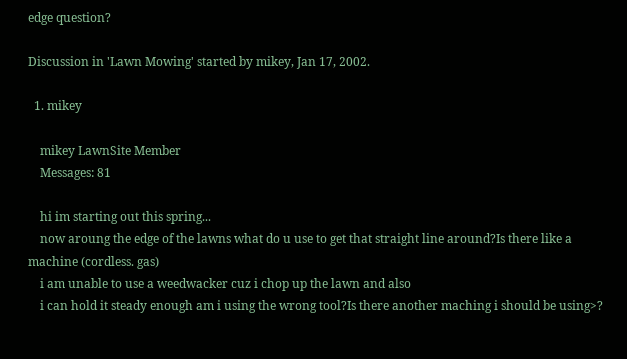edge question?

Discussion in 'Lawn Mowing' started by mikey, Jan 17, 2002.

  1. mikey

    mikey LawnSite Member
    Messages: 81

    hi im starting out this spring...
    now aroung the edge of the lawns what do u use to get that straight line around?Is there like a machine (cordless. gas)
    i am unable to use a weedwacker cuz i chop up the lawn and also
    i can hold it steady enough am i using the wrong tool?Is there another maching i should be using>?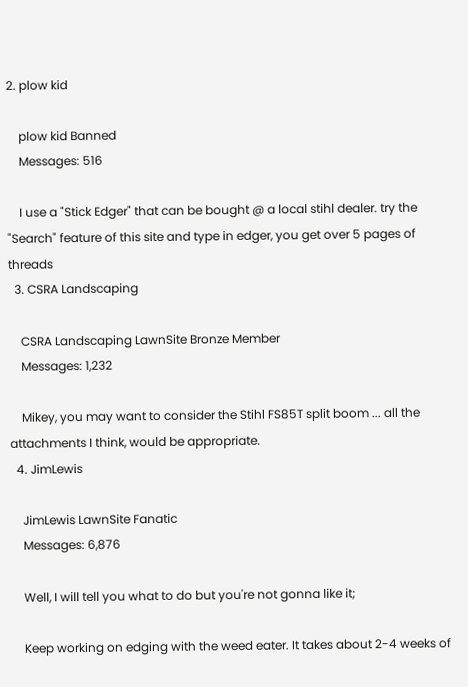2. plow kid

    plow kid Banned
    Messages: 516

    I use a "Stick Edger" that can be bought @ a local stihl dealer. try the "Search" feature of this site and type in edger, you get over 5 pages of threads
  3. CSRA Landscaping

    CSRA Landscaping LawnSite Bronze Member
    Messages: 1,232

    Mikey, you may want to consider the Stihl FS85T split boom ... all the attachments I think, would be appropriate.
  4. JimLewis

    JimLewis LawnSite Fanatic
    Messages: 6,876

    Well, I will tell you what to do but you're not gonna like it;

    Keep working on edging with the weed eater. It takes about 2-4 weeks of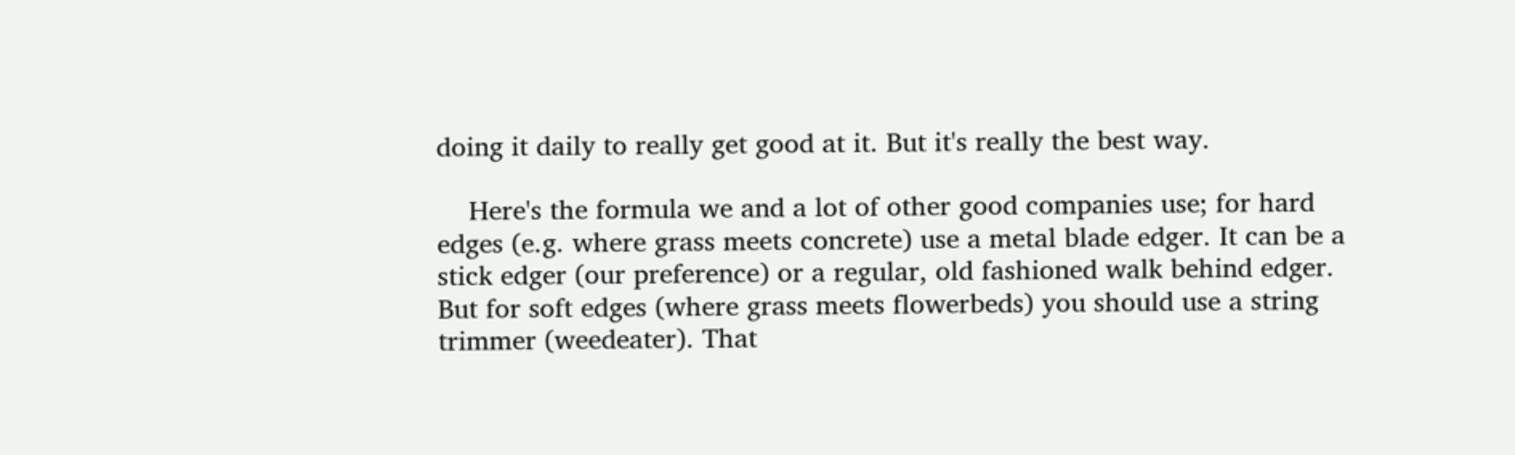doing it daily to really get good at it. But it's really the best way.

    Here's the formula we and a lot of other good companies use; for hard edges (e.g. where grass meets concrete) use a metal blade edger. It can be a stick edger (our preference) or a regular, old fashioned walk behind edger. But for soft edges (where grass meets flowerbeds) you should use a string trimmer (weedeater). That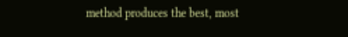method produces the best, most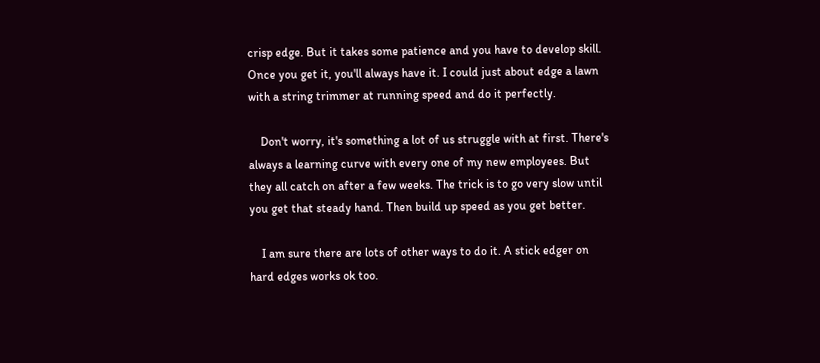crisp edge. But it takes some patience and you have to develop skill. Once you get it, you'll always have it. I could just about edge a lawn with a string trimmer at running speed and do it perfectly.

    Don't worry, it's something a lot of us struggle with at first. There's always a learning curve with every one of my new employees. But they all catch on after a few weeks. The trick is to go very slow until you get that steady hand. Then build up speed as you get better.

    I am sure there are lots of other ways to do it. A stick edger on hard edges works ok too.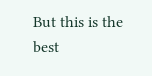But this is the best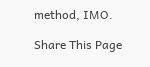method, IMO.

Share This Page